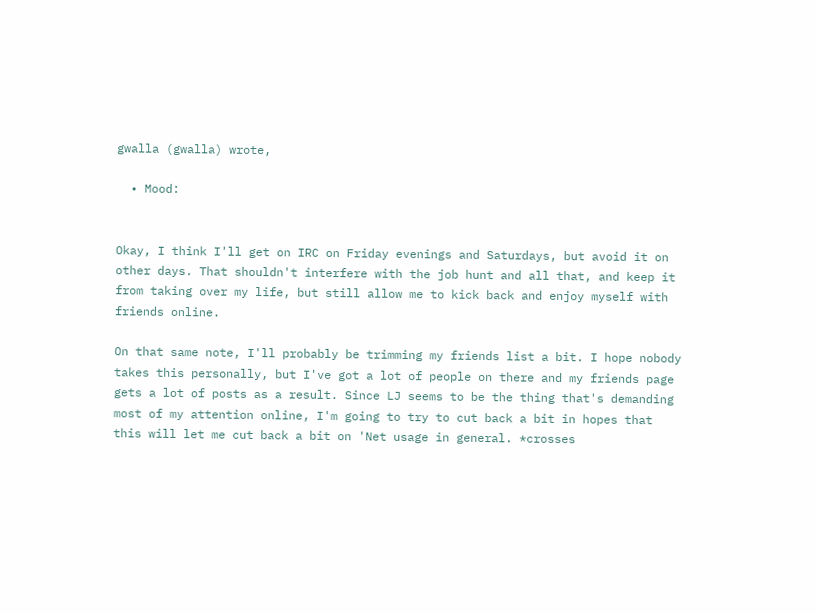gwalla (gwalla) wrote,

  • Mood:


Okay, I think I'll get on IRC on Friday evenings and Saturdays, but avoid it on other days. That shouldn't interfere with the job hunt and all that, and keep it from taking over my life, but still allow me to kick back and enjoy myself with friends online.

On that same note, I'll probably be trimming my friends list a bit. I hope nobody takes this personally, but I've got a lot of people on there and my friends page gets a lot of posts as a result. Since LJ seems to be the thing that's demanding most of my attention online, I'm going to try to cut back a bit in hopes that this will let me cut back a bit on 'Net usage in general. *crosses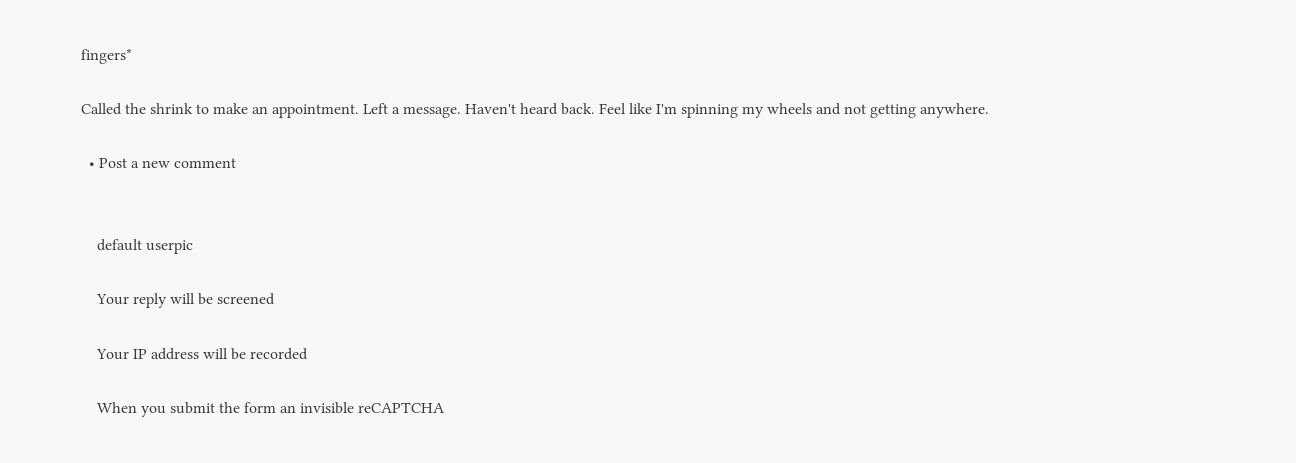fingers*

Called the shrink to make an appointment. Left a message. Haven't heard back. Feel like I'm spinning my wheels and not getting anywhere.

  • Post a new comment


    default userpic

    Your reply will be screened

    Your IP address will be recorded

    When you submit the form an invisible reCAPTCHA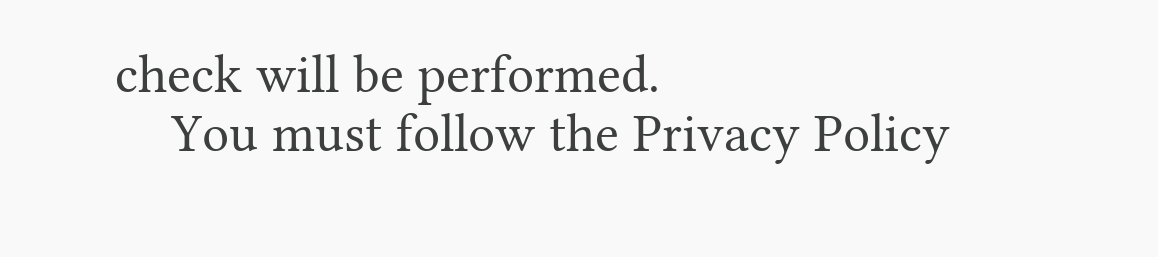check will be performed.
    You must follow the Privacy Policy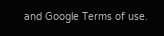and Google Terms of use.